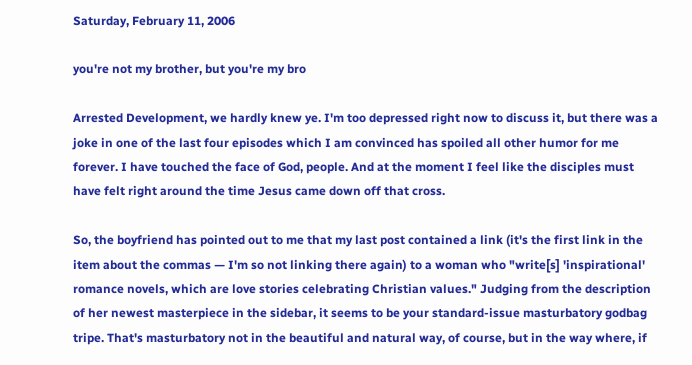Saturday, February 11, 2006

you're not my brother, but you're my bro

Arrested Development, we hardly knew ye. I'm too depressed right now to discuss it, but there was a joke in one of the last four episodes which I am convinced has spoiled all other humor for me forever. I have touched the face of God, people. And at the moment I feel like the disciples must have felt right around the time Jesus came down off that cross.

So, the boyfriend has pointed out to me that my last post contained a link (it's the first link in the item about the commas — I'm so not linking there again) to a woman who "write[s] 'inspirational' romance novels, which are love stories celebrating Christian values." Judging from the description of her newest masterpiece in the sidebar, it seems to be your standard-issue masturbatory godbag tripe. That's masturbatory not in the beautiful and natural way, of course, but in the way where, if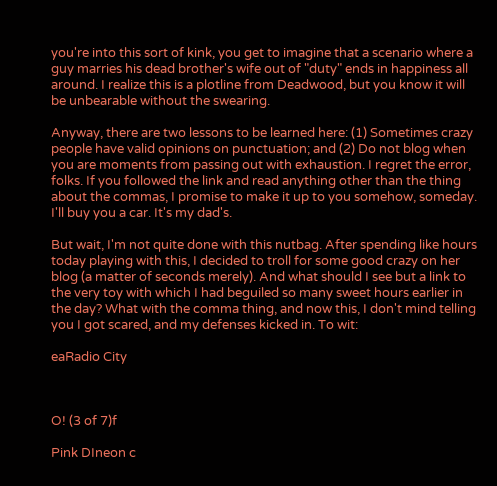you're into this sort of kink, you get to imagine that a scenario where a guy marries his dead brother's wife out of "duty" ends in happiness all around. I realize this is a plotline from Deadwood, but you know it will be unbearable without the swearing.

Anyway, there are two lessons to be learned here: (1) Sometimes crazy people have valid opinions on punctuation; and (2) Do not blog when you are moments from passing out with exhaustion. I regret the error, folks. If you followed the link and read anything other than the thing about the commas, I promise to make it up to you somehow, someday. I'll buy you a car. It's my dad's.

But wait, I'm not quite done with this nutbag. After spending like hours today playing with this, I decided to troll for some good crazy on her blog (a matter of seconds merely). And what should I see but a link to the very toy with which I had beguiled so many sweet hours earlier in the day? What with the comma thing, and now this, I don't mind telling you I got scared, and my defenses kicked in. To wit:

eaRadio City



O! (3 of 7)f

Pink DIneon c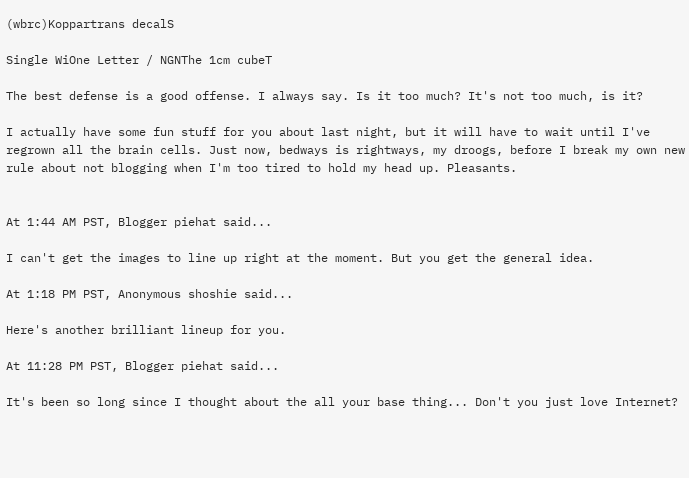(wbrc)Koppartrans decalS

Single WiOne Letter / NGNThe 1cm cubeT

The best defense is a good offense. I always say. Is it too much? It's not too much, is it?

I actually have some fun stuff for you about last night, but it will have to wait until I've regrown all the brain cells. Just now, bedways is rightways, my droogs, before I break my own new rule about not blogging when I'm too tired to hold my head up. Pleasants.


At 1:44 AM PST, Blogger piehat said...

I can't get the images to line up right at the moment. But you get the general idea.

At 1:18 PM PST, Anonymous shoshie said...

Here's another brilliant lineup for you.

At 11:28 PM PST, Blogger piehat said...

It's been so long since I thought about the all your base thing... Don't you just love Internet?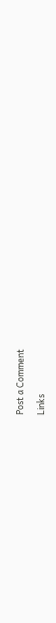Post a Comment

Links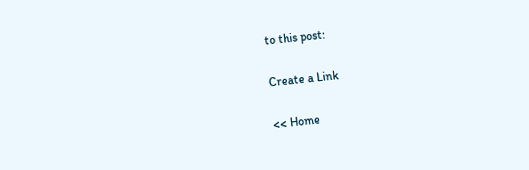to this post:

Create a Link

<< Home